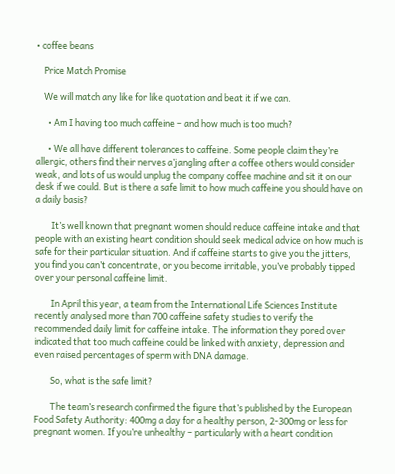• coffee beans

    Price Match Promise

    We will match any like for like quotation and beat it if we can.

      • Am I having too much caffeine – and how much is too much?

      • We all have different tolerances to caffeine. Some people claim they’re allergic, others find their nerves a’jangling after a coffee others would consider weak, and lots of us would unplug the company coffee machine and sit it on our desk if we could. But is there a safe limit to how much caffeine you should have on a daily basis?

        It’s well known that pregnant women should reduce caffeine intake and that people with an existing heart condition should seek medical advice on how much is safe for their particular situation. And if caffeine starts to give you the jitters, you find you can’t concentrate, or you become irritable, you’ve probably tipped over your personal caffeine limit.

        In April this year, a team from the International Life Sciences Institute recently analysed more than 700 caffeine safety studies to verify the recommended daily limit for caffeine intake. The information they pored over indicated that too much caffeine could be linked with anxiety, depression and even raised percentages of sperm with DNA damage.

        So, what is the safe limit?

        The team’s research confirmed the figure that’s published by the European Food Safety Authority: 400mg a day for a healthy person, 2-300mg or less for pregnant women. If you’re unhealthy – particularly with a heart condition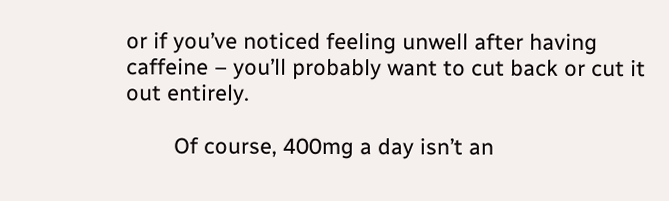or if you’ve noticed feeling unwell after having caffeine – you’ll probably want to cut back or cut it out entirely.

        Of course, 400mg a day isn’t an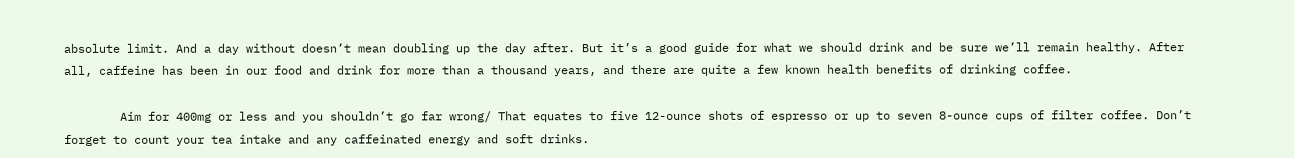absolute limit. And a day without doesn’t mean doubling up the day after. But it’s a good guide for what we should drink and be sure we’ll remain healthy. After all, caffeine has been in our food and drink for more than a thousand years, and there are quite a few known health benefits of drinking coffee.

        Aim for 400mg or less and you shouldn’t go far wrong/ That equates to five 12-ounce shots of espresso or up to seven 8-ounce cups of filter coffee. Don’t forget to count your tea intake and any caffeinated energy and soft drinks.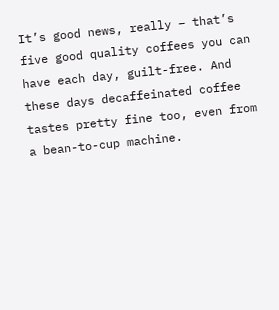It’s good news, really – that’s five good quality coffees you can have each day, guilt-free. And these days decaffeinated coffee tastes pretty fine too, even from a bean-to-cup machine.